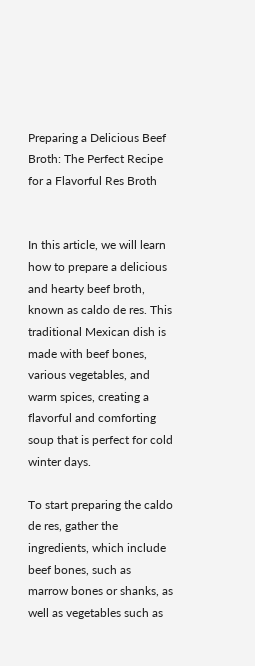Preparing a Delicious Beef Broth: The Perfect Recipe for a Flavorful Res Broth


In this article, we will learn how to prepare a delicious and hearty beef broth, known as caldo de res. This traditional Mexican dish is made with beef bones, various vegetables, and warm spices, creating a flavorful and comforting soup that is perfect for cold winter days.

To start preparing the caldo de res, gather the ingredients, which include beef bones, such as marrow bones or shanks, as well as vegetables such as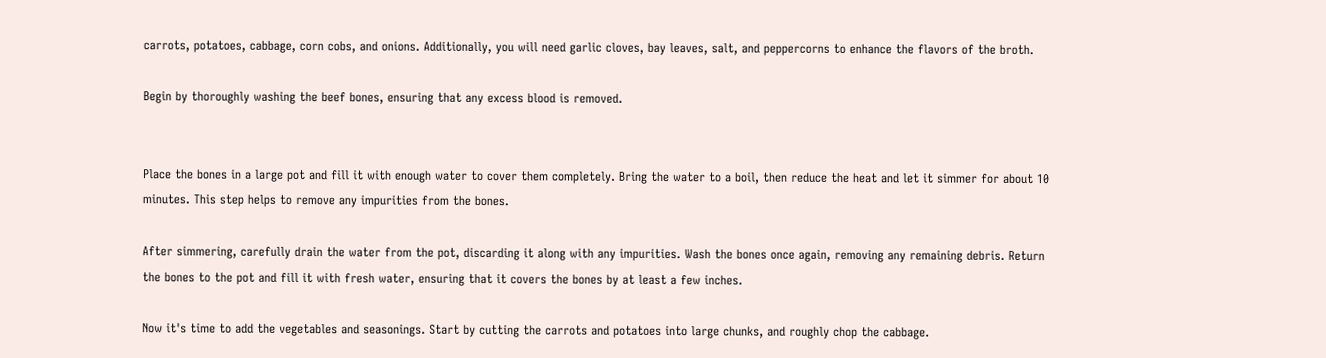carrots, potatoes, cabbage, corn cobs, and onions. Additionally, you will need garlic cloves, bay leaves, salt, and peppercorns to enhance the flavors of the broth.

Begin by thoroughly washing the beef bones, ensuring that any excess blood is removed.


Place the bones in a large pot and fill it with enough water to cover them completely. Bring the water to a boil, then reduce the heat and let it simmer for about 10 minutes. This step helps to remove any impurities from the bones.

After simmering, carefully drain the water from the pot, discarding it along with any impurities. Wash the bones once again, removing any remaining debris. Return the bones to the pot and fill it with fresh water, ensuring that it covers the bones by at least a few inches.

Now it's time to add the vegetables and seasonings. Start by cutting the carrots and potatoes into large chunks, and roughly chop the cabbage.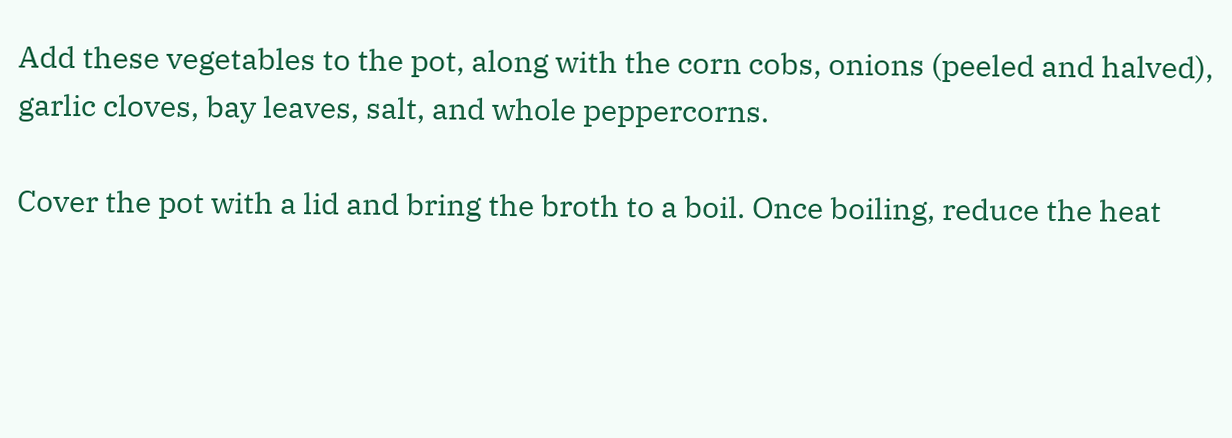Add these vegetables to the pot, along with the corn cobs, onions (peeled and halved), garlic cloves, bay leaves, salt, and whole peppercorns.

Cover the pot with a lid and bring the broth to a boil. Once boiling, reduce the heat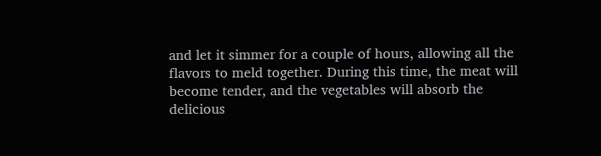and let it simmer for a couple of hours, allowing all the flavors to meld together. During this time, the meat will become tender, and the vegetables will absorb the delicious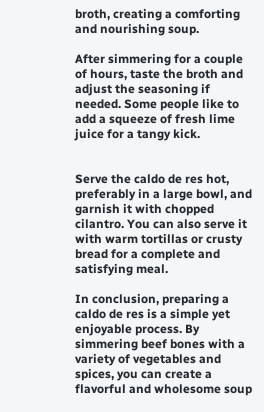broth, creating a comforting and nourishing soup.

After simmering for a couple of hours, taste the broth and adjust the seasoning if needed. Some people like to add a squeeze of fresh lime juice for a tangy kick.


Serve the caldo de res hot, preferably in a large bowl, and garnish it with chopped cilantro. You can also serve it with warm tortillas or crusty bread for a complete and satisfying meal.

In conclusion, preparing a caldo de res is a simple yet enjoyable process. By simmering beef bones with a variety of vegetables and spices, you can create a flavorful and wholesome soup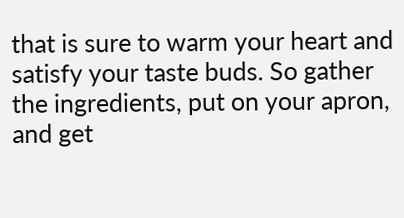that is sure to warm your heart and satisfy your taste buds. So gather the ingredients, put on your apron, and get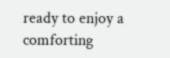ready to enjoy a comforting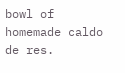bowl of homemade caldo de res.